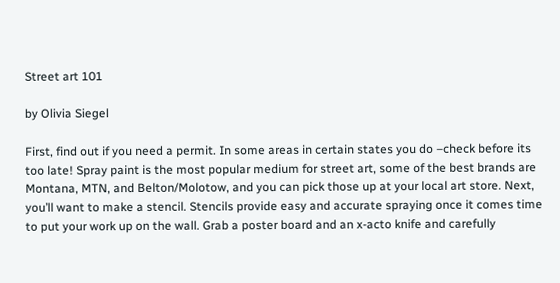Street art 101

by Olivia Siegel

First, find out if you need a permit. In some areas in certain states you do –check before its too late! Spray paint is the most popular medium for street art, some of the best brands are Montana, MTN, and Belton/Molotow, and you can pick those up at your local art store. Next, you’ll want to make a stencil. Stencils provide easy and accurate spraying once it comes time to put your work up on the wall. Grab a poster board and an x-acto knife and carefully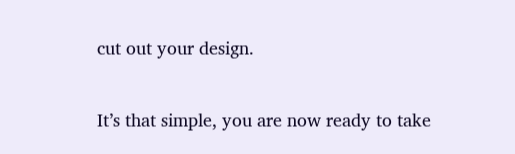cut out your design.

It’s that simple, you are now ready to take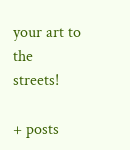your art to the streets!

+ posts